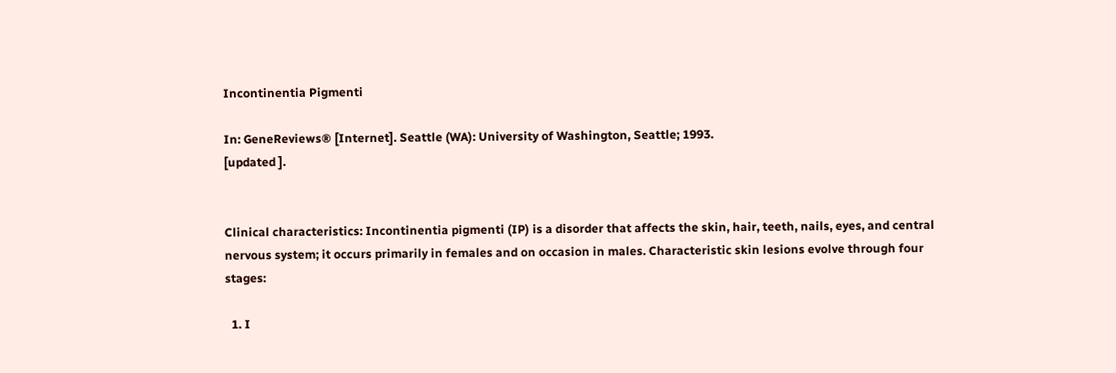Incontinentia Pigmenti

In: GeneReviews® [Internet]. Seattle (WA): University of Washington, Seattle; 1993.
[updated ].


Clinical characteristics: Incontinentia pigmenti (IP) is a disorder that affects the skin, hair, teeth, nails, eyes, and central nervous system; it occurs primarily in females and on occasion in males. Characteristic skin lesions evolve through four stages:

  1. I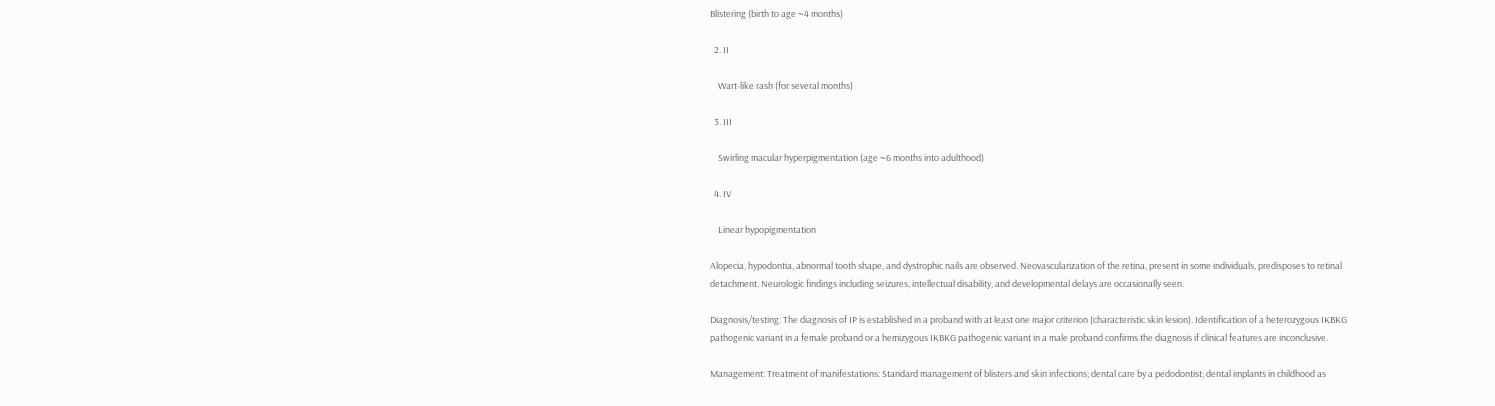Blistering (birth to age ~4 months)

  2. II

    Wart-like rash (for several months)

  3. III

    Swirling macular hyperpigmentation (age ~6 months into adulthood)

  4. IV

    Linear hypopigmentation

Alopecia, hypodontia, abnormal tooth shape, and dystrophic nails are observed. Neovascularization of the retina, present in some individuals, predisposes to retinal detachment. Neurologic findings including seizures, intellectual disability, and developmental delays are occasionally seen.

Diagnosis/testing: The diagnosis of IP is established in a proband with at least one major criterion (characteristic skin lesion). Identification of a heterozygous IKBKG pathogenic variant in a female proband or a hemizygous IKBKG pathogenic variant in a male proband confirms the diagnosis if clinical features are inconclusive.

Management: Treatment of manifestations: Standard management of blisters and skin infections; dental care by a pedodontist; dental implants in childhood as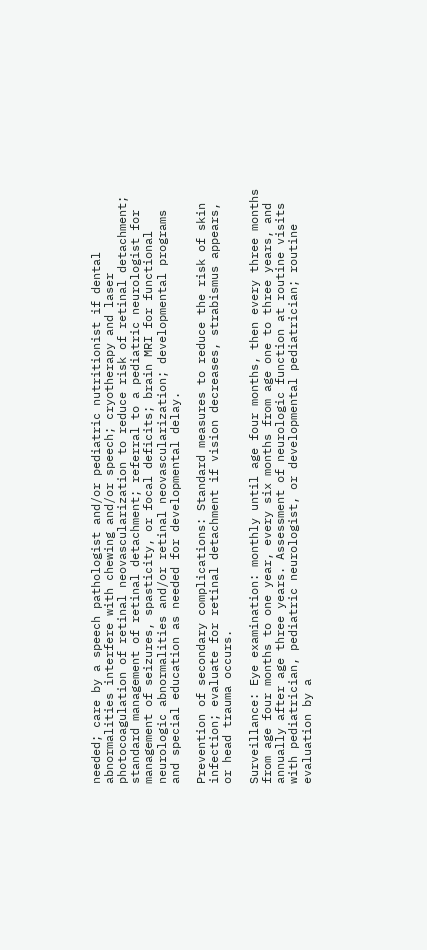needed; care by a speech pathologist and/or pediatric nutritionist if dental abnormalities interfere with chewing and/or speech; cryotherapy and laser photocoagulation of retinal neovascularization to reduce risk of retinal detachment; standard management of retinal detachment; referral to a pediatric neurologist for management of seizures, spasticity, or focal deficits; brain MRI for functional neurologic abnormalities and/or retinal neovascularization; developmental programs and special education as needed for developmental delay.

Prevention of secondary complications: Standard measures to reduce the risk of skin infection; evaluate for retinal detachment if vision decreases, strabismus appears, or head trauma occurs.

Surveillance: Eye examination: monthly until age four months, then every three months from age four months to one year, every six months from age one to three years, and annually after age three years. Assessment of neurologic function at routine visits with pediatrician, pediatric neurologist, or developmental pediatrician; routine evaluation by a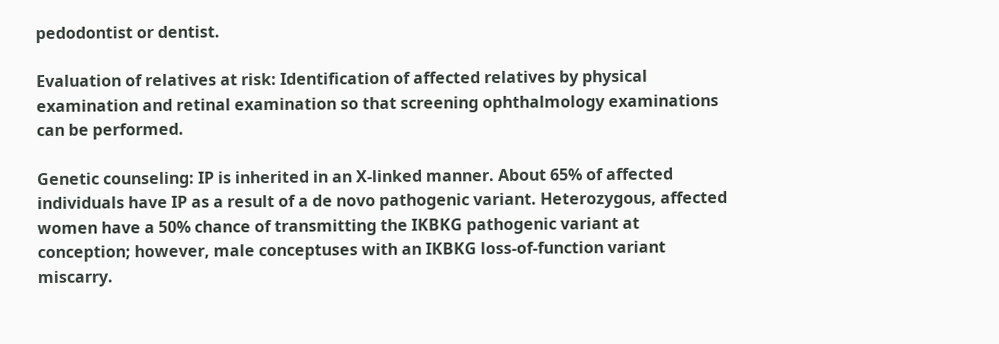pedodontist or dentist.

Evaluation of relatives at risk: Identification of affected relatives by physical examination and retinal examination so that screening ophthalmology examinations can be performed.

Genetic counseling: IP is inherited in an X-linked manner. About 65% of affected individuals have IP as a result of a de novo pathogenic variant. Heterozygous, affected women have a 50% chance of transmitting the IKBKG pathogenic variant at conception; however, male conceptuses with an IKBKG loss-of-function variant miscarry.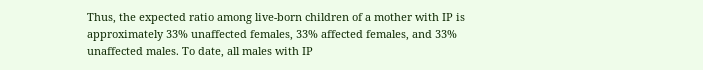Thus, the expected ratio among live-born children of a mother with IP is approximately 33% unaffected females, 33% affected females, and 33% unaffected males. To date, all males with IP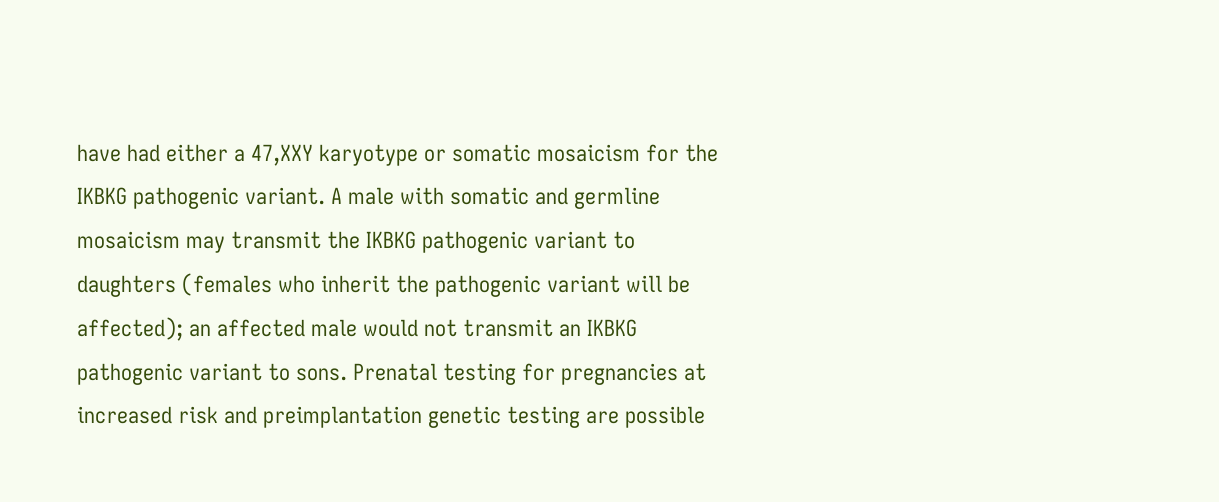have had either a 47,XXY karyotype or somatic mosaicism for the IKBKG pathogenic variant. A male with somatic and germline mosaicism may transmit the IKBKG pathogenic variant to daughters (females who inherit the pathogenic variant will be affected); an affected male would not transmit an IKBKG pathogenic variant to sons. Prenatal testing for pregnancies at increased risk and preimplantation genetic testing are possible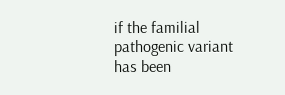if the familial pathogenic variant has been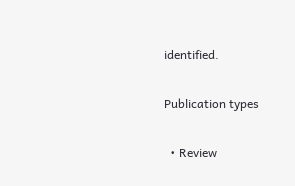identified.

Publication types

  • Review